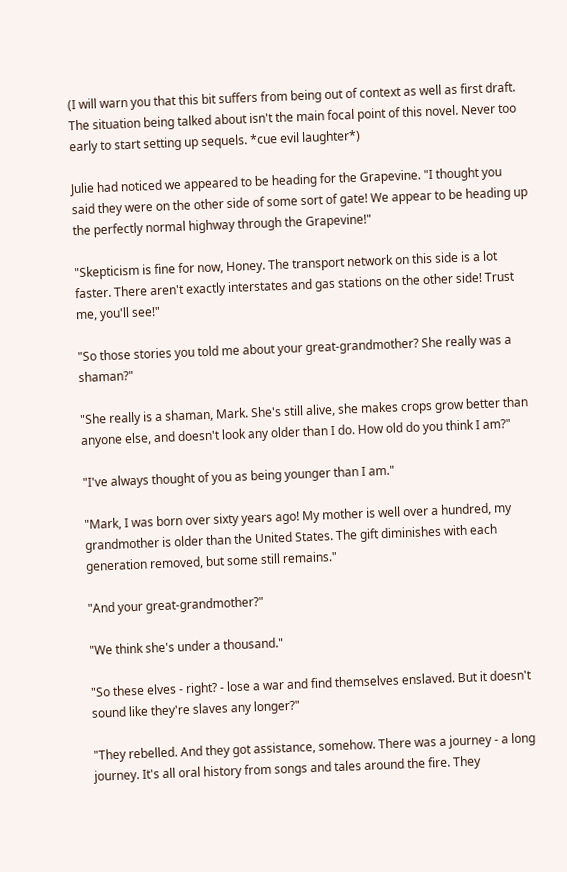(I will warn you that this bit suffers from being out of context as well as first draft. The situation being talked about isn't the main focal point of this novel. Never too early to start setting up sequels. *cue evil laughter*)

Julie had noticed we appeared to be heading for the Grapevine. "I thought you said they were on the other side of some sort of gate! We appear to be heading up the perfectly normal highway through the Grapevine!"

"Skepticism is fine for now, Honey. The transport network on this side is a lot faster. There aren't exactly interstates and gas stations on the other side! Trust me, you'll see!"

"So those stories you told me about your great-grandmother? She really was a shaman?"

"She really is a shaman, Mark. She's still alive, she makes crops grow better than anyone else, and doesn't look any older than I do. How old do you think I am?"

"I've always thought of you as being younger than I am."

"Mark, I was born over sixty years ago! My mother is well over a hundred, my grandmother is older than the United States. The gift diminishes with each generation removed, but some still remains."

"And your great-grandmother?"

"We think she's under a thousand."

"So these elves - right? - lose a war and find themselves enslaved. But it doesn't sound like they're slaves any longer?"

"They rebelled. And they got assistance, somehow. There was a journey - a long journey. It's all oral history from songs and tales around the fire. They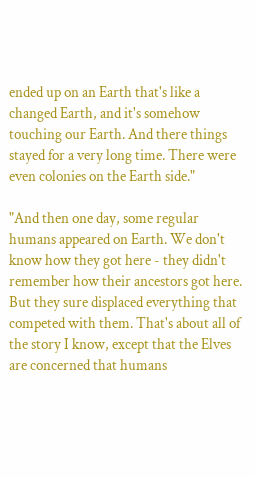ended up on an Earth that's like a changed Earth, and it's somehow touching our Earth. And there things stayed for a very long time. There were even colonies on the Earth side."

"And then one day, some regular humans appeared on Earth. We don't know how they got here - they didn't remember how their ancestors got here. But they sure displaced everything that competed with them. That's about all of the story I know, except that the Elves are concerned that humans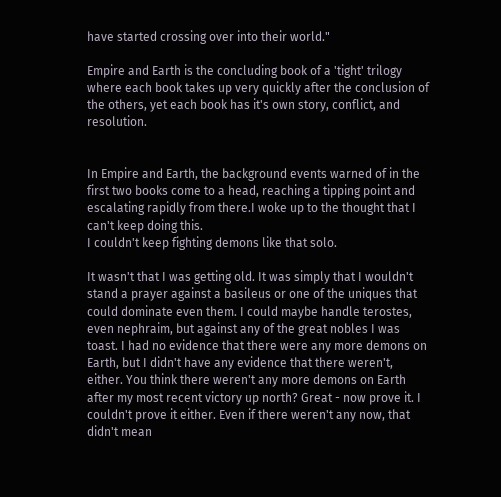have started crossing over into their world."

Empire and Earth is the concluding book of a 'tight' trilogy where each book takes up very quickly after the conclusion of the others, yet each book has it's own story, conflict, and resolution.


In Empire and Earth, the background events warned of in the first two books come to a head, reaching a tipping point and escalating rapidly from there.I woke up to the thought that I can't keep doing this.
I couldn't keep fighting demons like that solo.

It wasn't that I was getting old. It was simply that I wouldn't stand a prayer against a basileus or one of the uniques that could dominate even them. I could maybe handle terostes, even nephraim, but against any of the great nobles I was toast. I had no evidence that there were any more demons on Earth, but I didn't have any evidence that there weren't, either. You think there weren't any more demons on Earth after my most recent victory up north? Great - now prove it. I couldn't prove it either. Even if there weren't any now, that didn't mean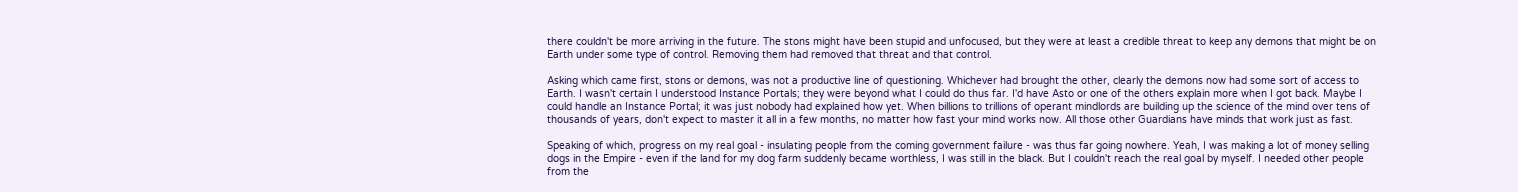there couldn't be more arriving in the future. The stons might have been stupid and unfocused, but they were at least a credible threat to keep any demons that might be on Earth under some type of control. Removing them had removed that threat and that control.

Asking which came first, stons or demons, was not a productive line of questioning. Whichever had brought the other, clearly the demons now had some sort of access to Earth. I wasn't certain I understood Instance Portals; they were beyond what I could do thus far. I'd have Asto or one of the others explain more when I got back. Maybe I could handle an Instance Portal; it was just nobody had explained how yet. When billions to trillions of operant mindlords are building up the science of the mind over tens of thousands of years, don't expect to master it all in a few months, no matter how fast your mind works now. All those other Guardians have minds that work just as fast.

Speaking of which, progress on my real goal - insulating people from the coming government failure - was thus far going nowhere. Yeah, I was making a lot of money selling dogs in the Empire - even if the land for my dog farm suddenly became worthless, I was still in the black. But I couldn't reach the real goal by myself. I needed other people from the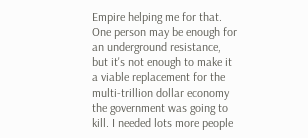Empire helping me for that. One person may be enough for an underground resistance, but it's not enough to make it a viable replacement for the multi-trillion dollar economy the government was going to kill. I needed lots more people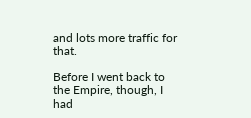and lots more traffic for that.

Before I went back to the Empire, though, I had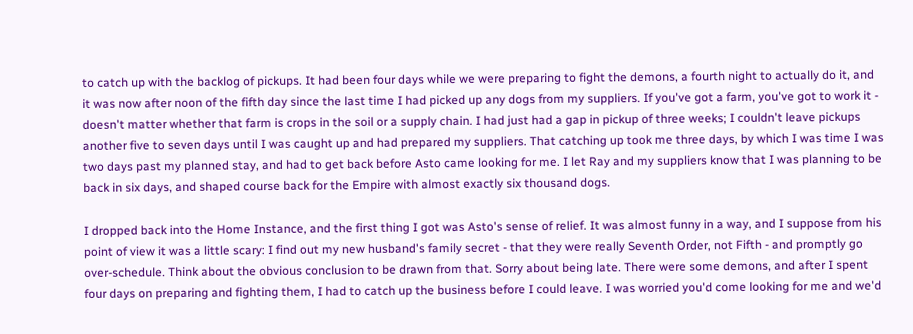to catch up with the backlog of pickups. It had been four days while we were preparing to fight the demons, a fourth night to actually do it, and it was now after noon of the fifth day since the last time I had picked up any dogs from my suppliers. If you've got a farm, you've got to work it - doesn't matter whether that farm is crops in the soil or a supply chain. I had just had a gap in pickup of three weeks; I couldn't leave pickups another five to seven days until I was caught up and had prepared my suppliers. That catching up took me three days, by which I was time I was two days past my planned stay, and had to get back before Asto came looking for me. I let Ray and my suppliers know that I was planning to be back in six days, and shaped course back for the Empire with almost exactly six thousand dogs.

I dropped back into the Home Instance, and the first thing I got was Asto's sense of relief. It was almost funny in a way, and I suppose from his point of view it was a little scary: I find out my new husband's family secret - that they were really Seventh Order, not Fifth - and promptly go over-schedule. Think about the obvious conclusion to be drawn from that. Sorry about being late. There were some demons, and after I spent four days on preparing and fighting them, I had to catch up the business before I could leave. I was worried you'd come looking for me and we'd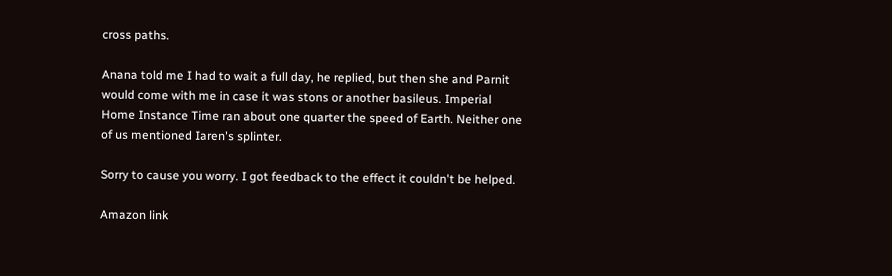cross paths.

Anana told me I had to wait a full day, he replied, but then she and Parnit would come with me in case it was stons or another basileus. Imperial Home Instance Time ran about one quarter the speed of Earth. Neither one of us mentioned Iaren's splinter.

Sorry to cause you worry. I got feedback to the effect it couldn't be helped.

Amazon link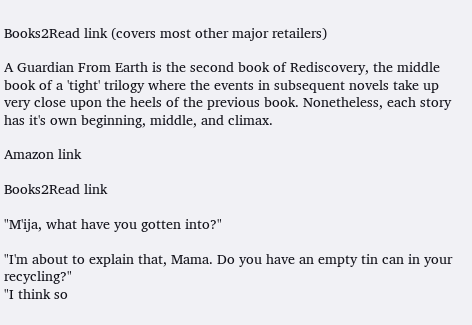Books2Read link (covers most other major retailers)

A Guardian From Earth is the second book of Rediscovery, the middle book of a 'tight' trilogy where the events in subsequent novels take up very close upon the heels of the previous book. Nonetheless, each story has it's own beginning, middle, and climax.

Amazon link

Books2Read link

"M'ija, what have you gotten into?"

"I'm about to explain that, Mama. Do you have an empty tin can in your recycling?"
"I think so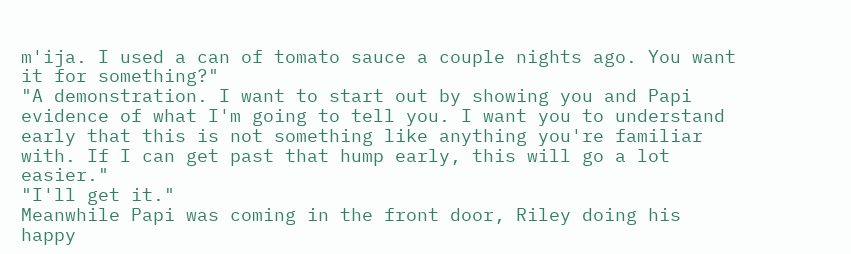m'ija. I used a can of tomato sauce a couple nights ago. You want it for something?"
"A demonstration. I want to start out by showing you and Papi evidence of what I'm going to tell you. I want you to understand early that this is not something like anything you're familiar with. If I can get past that hump early, this will go a lot easier."
"I'll get it."
Meanwhile Papi was coming in the front door, Riley doing his happy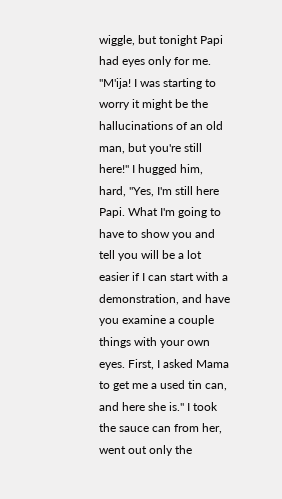wiggle, but tonight Papi had eyes only for me. "M'ija! I was starting to worry it might be the hallucinations of an old man, but you're still here!" I hugged him, hard, "Yes, I'm still here Papi. What I'm going to have to show you and tell you will be a lot easier if I can start with a demonstration, and have you examine a couple things with your own eyes. First, I asked Mama to get me a used tin can, and here she is." I took the sauce can from her, went out only the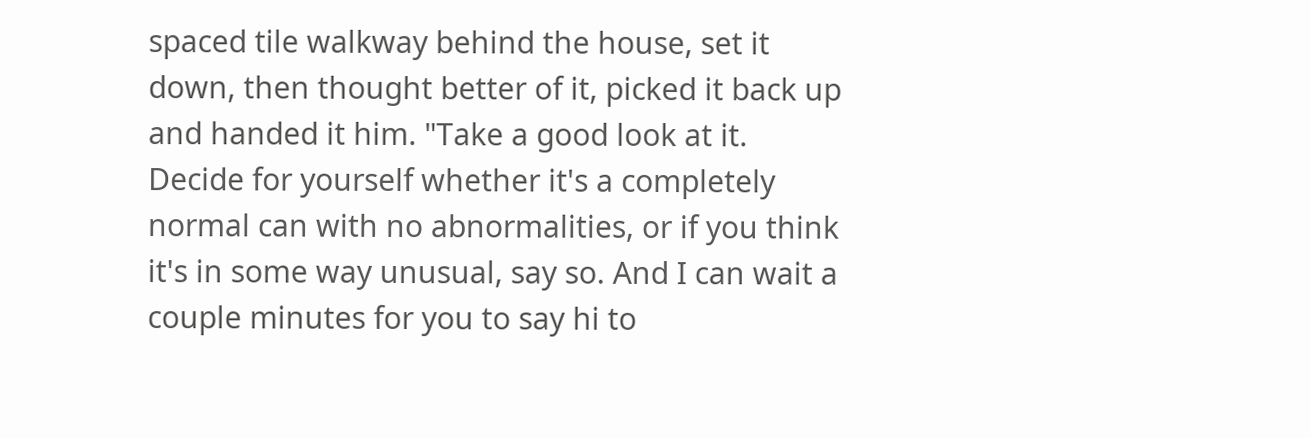spaced tile walkway behind the house, set it down, then thought better of it, picked it back up and handed it him. "Take a good look at it. Decide for yourself whether it's a completely normal can with no abnormalities, or if you think it's in some way unusual, say so. And I can wait a couple minutes for you to say hi to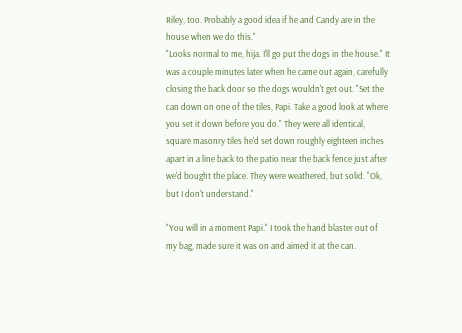Riley, too. Probably a good idea if he and Candy are in the house when we do this."
"Looks normal to me, hija. I'll go put the dogs in the house." It was a couple minutes later when he came out again, carefully closing the back door so the dogs wouldn't get out. "Set the can down on one of the tiles, Papi. Take a good look at where you set it down before you do." They were all identical, square masonry tiles he'd set down roughly eighteen inches apart in a line back to the patio near the back fence just after we'd bought the place. They were weathered, but solid. "Ok, but I don't understand."

"You will in a moment Papi." I took the hand blaster out of my bag, made sure it was on and aimed it at the can.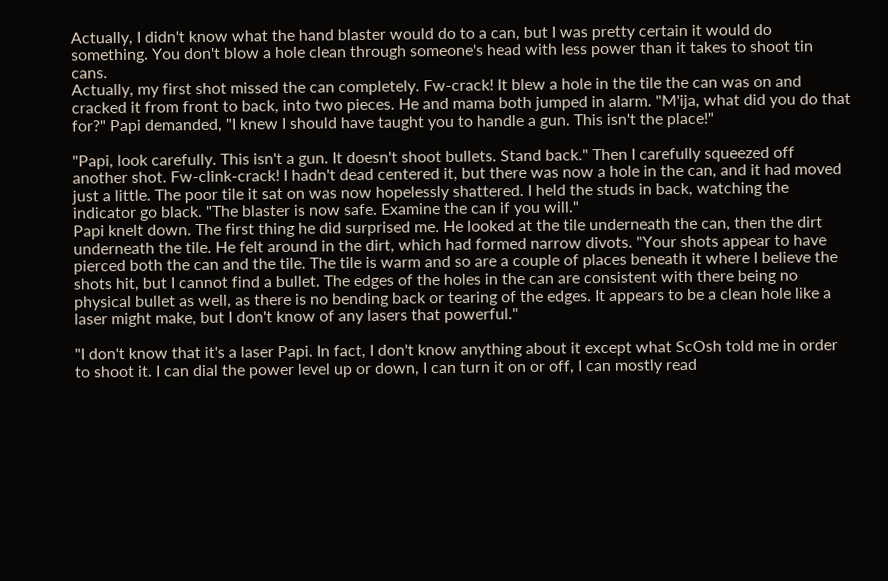Actually, I didn't know what the hand blaster would do to a can, but I was pretty certain it would do something. You don't blow a hole clean through someone's head with less power than it takes to shoot tin cans.
Actually, my first shot missed the can completely. Fw-crack! It blew a hole in the tile the can was on and cracked it from front to back, into two pieces. He and mama both jumped in alarm. "M'ija, what did you do that for?" Papi demanded, "I knew I should have taught you to handle a gun. This isn't the place!"

"Papi, look carefully. This isn't a gun. It doesn't shoot bullets. Stand back." Then I carefully squeezed off another shot. Fw-clink-crack! I hadn't dead centered it, but there was now a hole in the can, and it had moved just a little. The poor tile it sat on was now hopelessly shattered. I held the studs in back, watching the indicator go black. "The blaster is now safe. Examine the can if you will."
Papi knelt down. The first thing he did surprised me. He looked at the tile underneath the can, then the dirt underneath the tile. He felt around in the dirt, which had formed narrow divots. "Your shots appear to have pierced both the can and the tile. The tile is warm and so are a couple of places beneath it where I believe the shots hit, but I cannot find a bullet. The edges of the holes in the can are consistent with there being no physical bullet as well, as there is no bending back or tearing of the edges. It appears to be a clean hole like a laser might make, but I don't know of any lasers that powerful."

"I don't know that it's a laser Papi. In fact, I don't know anything about it except what ScOsh told me in order to shoot it. I can dial the power level up or down, I can turn it on or off, I can mostly read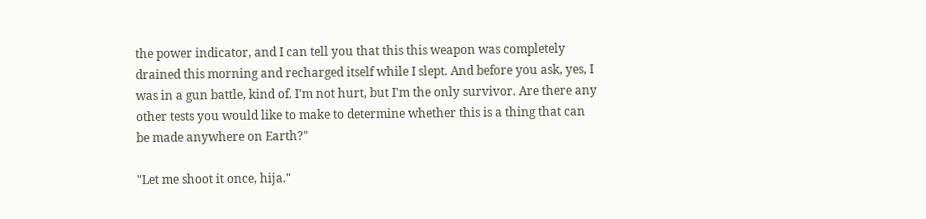the power indicator, and I can tell you that this this weapon was completely drained this morning and recharged itself while I slept. And before you ask, yes, I was in a gun battle, kind of. I'm not hurt, but I'm the only survivor. Are there any other tests you would like to make to determine whether this is a thing that can be made anywhere on Earth?"

"Let me shoot it once, hija."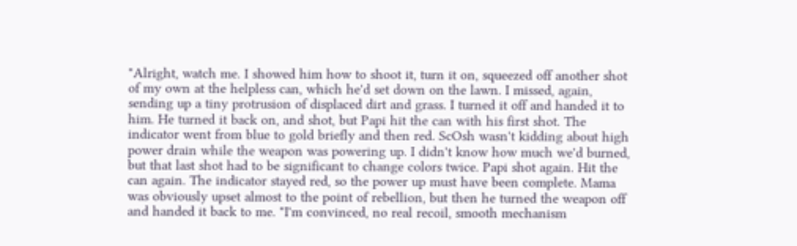"Alright, watch me. I showed him how to shoot it, turn it on, squeezed off another shot of my own at the helpless can, which he'd set down on the lawn. I missed, again, sending up a tiny protrusion of displaced dirt and grass. I turned it off and handed it to him. He turned it back on, and shot, but Papi hit the can with his first shot. The indicator went from blue to gold briefly and then red. ScOsh wasn't kidding about high power drain while the weapon was powering up. I didn't know how much we'd burned, but that last shot had to be significant to change colors twice. Papi shot again. Hit the can again. The indicator stayed red, so the power up must have been complete. Mama was obviously upset almost to the point of rebellion, but then he turned the weapon off and handed it back to me. "I'm convinced, no real recoil, smooth mechanism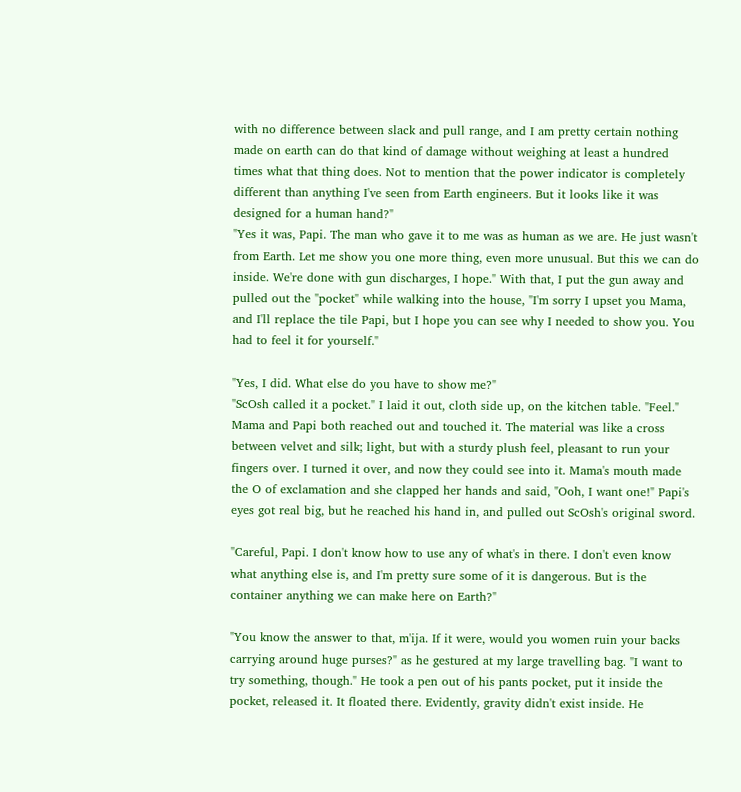with no difference between slack and pull range, and I am pretty certain nothing made on earth can do that kind of damage without weighing at least a hundred times what that thing does. Not to mention that the power indicator is completely different than anything I've seen from Earth engineers. But it looks like it was designed for a human hand?"
"Yes it was, Papi. The man who gave it to me was as human as we are. He just wasn't from Earth. Let me show you one more thing, even more unusual. But this we can do inside. We're done with gun discharges, I hope." With that, I put the gun away and pulled out the "pocket" while walking into the house, "I'm sorry I upset you Mama, and I'll replace the tile Papi, but I hope you can see why I needed to show you. You had to feel it for yourself."

"Yes, I did. What else do you have to show me?"
"ScOsh called it a pocket." I laid it out, cloth side up, on the kitchen table. "Feel." Mama and Papi both reached out and touched it. The material was like a cross between velvet and silk; light, but with a sturdy plush feel, pleasant to run your fingers over. I turned it over, and now they could see into it. Mama's mouth made the O of exclamation and she clapped her hands and said, "Ooh, I want one!" Papi's eyes got real big, but he reached his hand in, and pulled out ScOsh's original sword.

"Careful, Papi. I don't know how to use any of what's in there. I don't even know what anything else is, and I'm pretty sure some of it is dangerous. But is the container anything we can make here on Earth?"

"You know the answer to that, m'ija. If it were, would you women ruin your backs carrying around huge purses?" as he gestured at my large travelling bag. "I want to try something, though." He took a pen out of his pants pocket, put it inside the pocket, released it. It floated there. Evidently, gravity didn't exist inside. He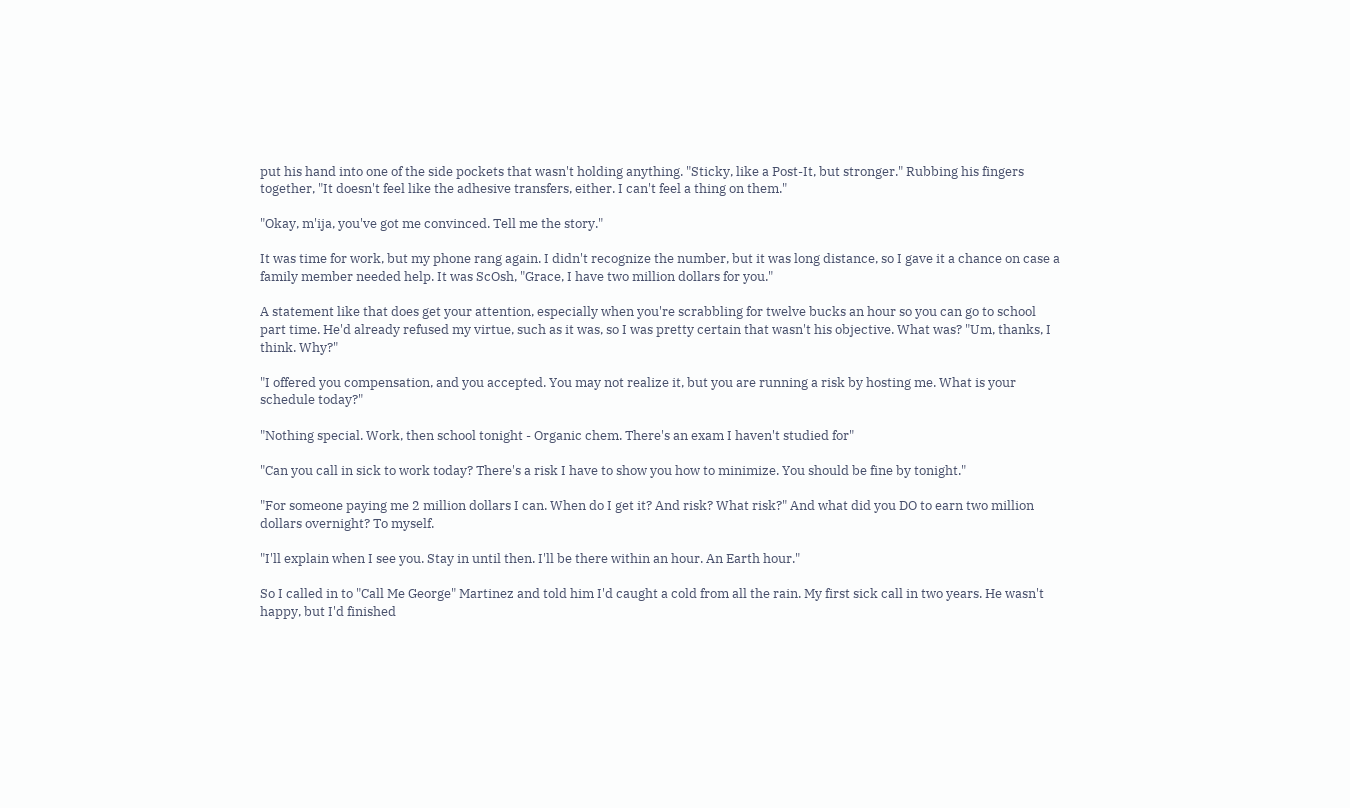put his hand into one of the side pockets that wasn't holding anything. "Sticky, like a Post-It, but stronger." Rubbing his fingers together, "It doesn't feel like the adhesive transfers, either. I can't feel a thing on them."

"Okay, m'ija, you've got me convinced. Tell me the story."

It was time for work, but my phone rang again. I didn't recognize the number, but it was long distance, so I gave it a chance on case a family member needed help. It was ScOsh, "Grace, I have two million dollars for you."

A statement like that does get your attention, especially when you're scrabbling for twelve bucks an hour so you can go to school part time. He'd already refused my virtue, such as it was, so I was pretty certain that wasn't his objective. What was? "Um, thanks, I think. Why?"

"I offered you compensation, and you accepted. You may not realize it, but you are running a risk by hosting me. What is your schedule today?"

"Nothing special. Work, then school tonight - Organic chem. There's an exam I haven't studied for"

"Can you call in sick to work today? There's a risk I have to show you how to minimize. You should be fine by tonight."

"For someone paying me 2 million dollars I can. When do I get it? And risk? What risk?" And what did you DO to earn two million dollars overnight? To myself.

"I'll explain when I see you. Stay in until then. I'll be there within an hour. An Earth hour."

So I called in to "Call Me George" Martinez and told him I'd caught a cold from all the rain. My first sick call in two years. He wasn't happy, but I'd finished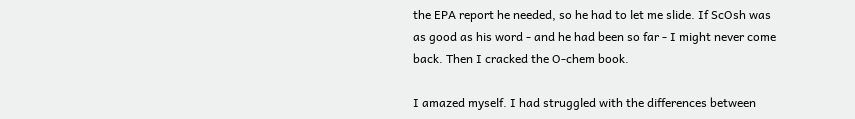the EPA report he needed, so he had to let me slide. If ScOsh was as good as his word - and he had been so far - I might never come back. Then I cracked the O-chem book.

I amazed myself. I had struggled with the differences between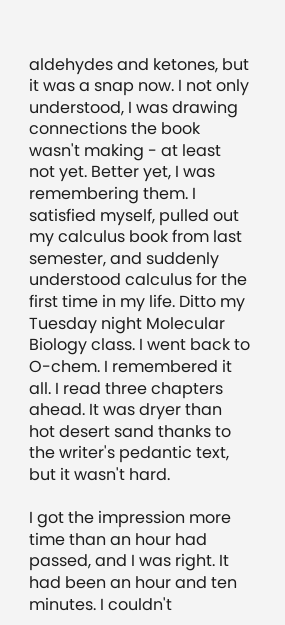aldehydes and ketones, but it was a snap now. I not only understood, I was drawing connections the book wasn't making - at least not yet. Better yet, I was remembering them. I satisfied myself, pulled out my calculus book from last semester, and suddenly understood calculus for the first time in my life. Ditto my Tuesday night Molecular Biology class. I went back to O-chem. I remembered it all. I read three chapters ahead. It was dryer than hot desert sand thanks to the writer's pedantic text, but it wasn't hard.

I got the impression more time than an hour had passed, and I was right. It had been an hour and ten minutes. I couldn't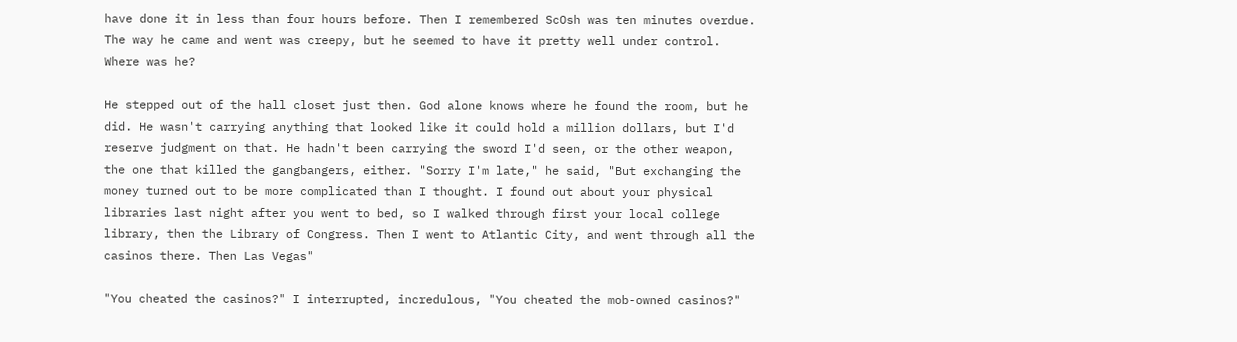have done it in less than four hours before. Then I remembered ScOsh was ten minutes overdue. The way he came and went was creepy, but he seemed to have it pretty well under control. Where was he?

He stepped out of the hall closet just then. God alone knows where he found the room, but he did. He wasn't carrying anything that looked like it could hold a million dollars, but I'd reserve judgment on that. He hadn't been carrying the sword I'd seen, or the other weapon, the one that killed the gangbangers, either. "Sorry I'm late," he said, "But exchanging the money turned out to be more complicated than I thought. I found out about your physical libraries last night after you went to bed, so I walked through first your local college library, then the Library of Congress. Then I went to Atlantic City, and went through all the casinos there. Then Las Vegas"

"You cheated the casinos?" I interrupted, incredulous, "You cheated the mob-owned casinos?"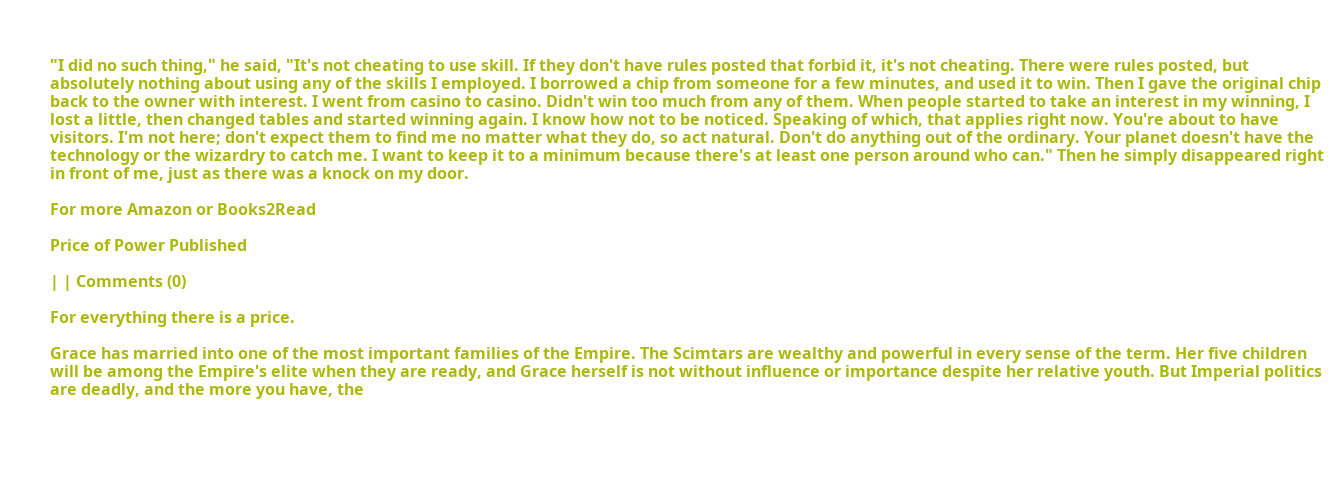"I did no such thing," he said, "It's not cheating to use skill. If they don't have rules posted that forbid it, it's not cheating. There were rules posted, but absolutely nothing about using any of the skills I employed. I borrowed a chip from someone for a few minutes, and used it to win. Then I gave the original chip back to the owner with interest. I went from casino to casino. Didn't win too much from any of them. When people started to take an interest in my winning, I lost a little, then changed tables and started winning again. I know how not to be noticed. Speaking of which, that applies right now. You're about to have visitors. I'm not here; don't expect them to find me no matter what they do, so act natural. Don't do anything out of the ordinary. Your planet doesn't have the technology or the wizardry to catch me. I want to keep it to a minimum because there's at least one person around who can." Then he simply disappeared right in front of me, just as there was a knock on my door.

For more Amazon or Books2Read

Price of Power Published

| | Comments (0)

For everything there is a price.

Grace has married into one of the most important families of the Empire. The Scimtars are wealthy and powerful in every sense of the term. Her five children will be among the Empire's elite when they are ready, and Grace herself is not without influence or importance despite her relative youth. But Imperial politics are deadly, and the more you have, the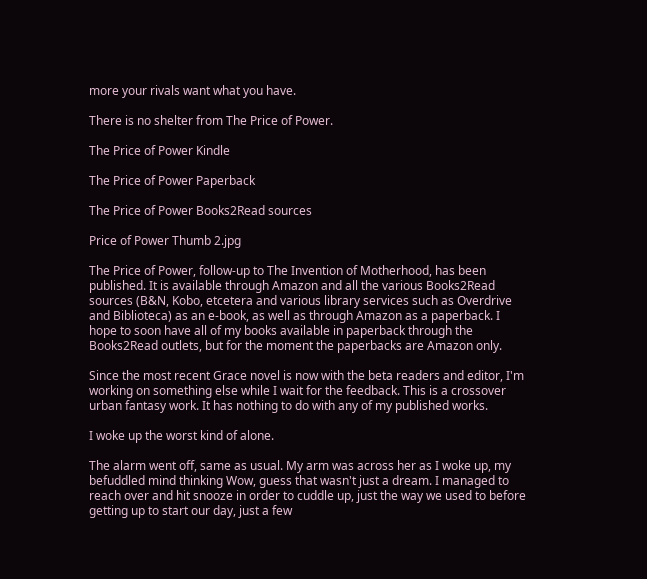more your rivals want what you have.

There is no shelter from The Price of Power.

The Price of Power Kindle

The Price of Power Paperback

The Price of Power Books2Read sources

Price of Power Thumb 2.jpg

The Price of Power, follow-up to The Invention of Motherhood, has been published. It is available through Amazon and all the various Books2Read sources (B&N, Kobo, etcetera and various library services such as Overdrive and Biblioteca) as an e-book, as well as through Amazon as a paperback. I hope to soon have all of my books available in paperback through the Books2Read outlets, but for the moment the paperbacks are Amazon only.

Since the most recent Grace novel is now with the beta readers and editor, I'm working on something else while I wait for the feedback. This is a crossover urban fantasy work. It has nothing to do with any of my published works.

I woke up the worst kind of alone.

The alarm went off, same as usual. My arm was across her as I woke up, my befuddled mind thinking Wow, guess that wasn't just a dream. I managed to reach over and hit snooze in order to cuddle up, just the way we used to before getting up to start our day, just a few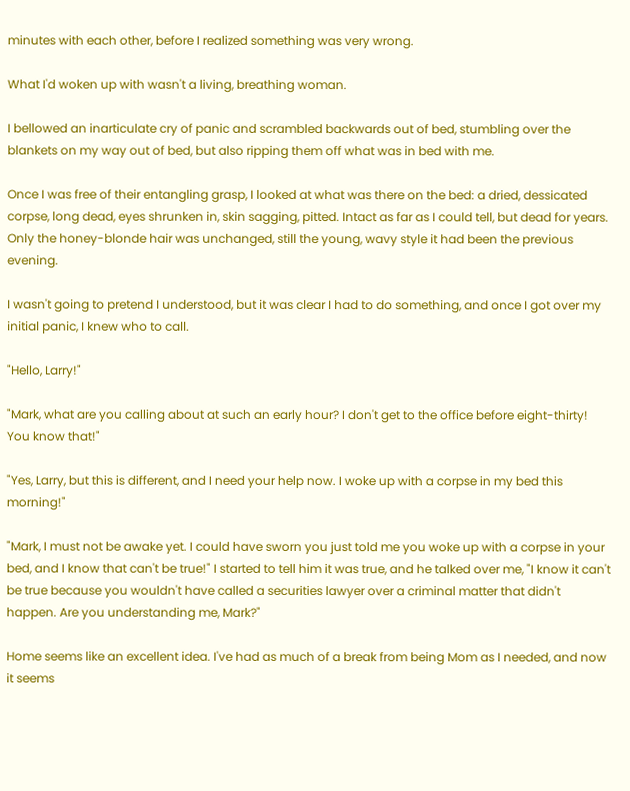minutes with each other, before I realized something was very wrong.

What I'd woken up with wasn't a living, breathing woman.

I bellowed an inarticulate cry of panic and scrambled backwards out of bed, stumbling over the blankets on my way out of bed, but also ripping them off what was in bed with me.

Once I was free of their entangling grasp, I looked at what was there on the bed: a dried, dessicated corpse, long dead, eyes shrunken in, skin sagging, pitted. Intact as far as I could tell, but dead for years. Only the honey-blonde hair was unchanged, still the young, wavy style it had been the previous evening.

I wasn't going to pretend I understood, but it was clear I had to do something, and once I got over my initial panic, I knew who to call.

"Hello, Larry!"

"Mark, what are you calling about at such an early hour? I don't get to the office before eight-thirty! You know that!"

"Yes, Larry, but this is different, and I need your help now. I woke up with a corpse in my bed this morning!"

"Mark, I must not be awake yet. I could have sworn you just told me you woke up with a corpse in your bed, and I know that can't be true!" I started to tell him it was true, and he talked over me, "I know it can't be true because you wouldn't have called a securities lawyer over a criminal matter that didn't happen. Are you understanding me, Mark?"

Home seems like an excellent idea. I've had as much of a break from being Mom as I needed, and now it seems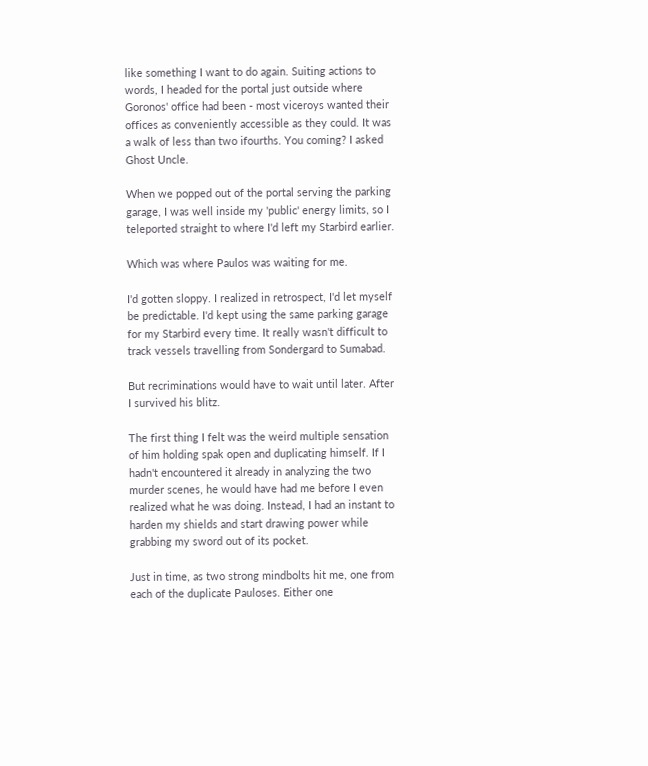like something I want to do again. Suiting actions to words, I headed for the portal just outside where Goronos' office had been - most viceroys wanted their offices as conveniently accessible as they could. It was a walk of less than two ifourths. You coming? I asked Ghost Uncle.

When we popped out of the portal serving the parking garage, I was well inside my 'public' energy limits, so I teleported straight to where I'd left my Starbird earlier.

Which was where Paulos was waiting for me.

I'd gotten sloppy. I realized in retrospect, I'd let myself be predictable. I'd kept using the same parking garage for my Starbird every time. It really wasn't difficult to track vessels travelling from Sondergard to Sumabad.

But recriminations would have to wait until later. After I survived his blitz.

The first thing I felt was the weird multiple sensation of him holding spak open and duplicating himself. If I hadn't encountered it already in analyzing the two murder scenes, he would have had me before I even realized what he was doing. Instead, I had an instant to harden my shields and start drawing power while grabbing my sword out of its pocket.

Just in time, as two strong mindbolts hit me, one from each of the duplicate Pauloses. Either one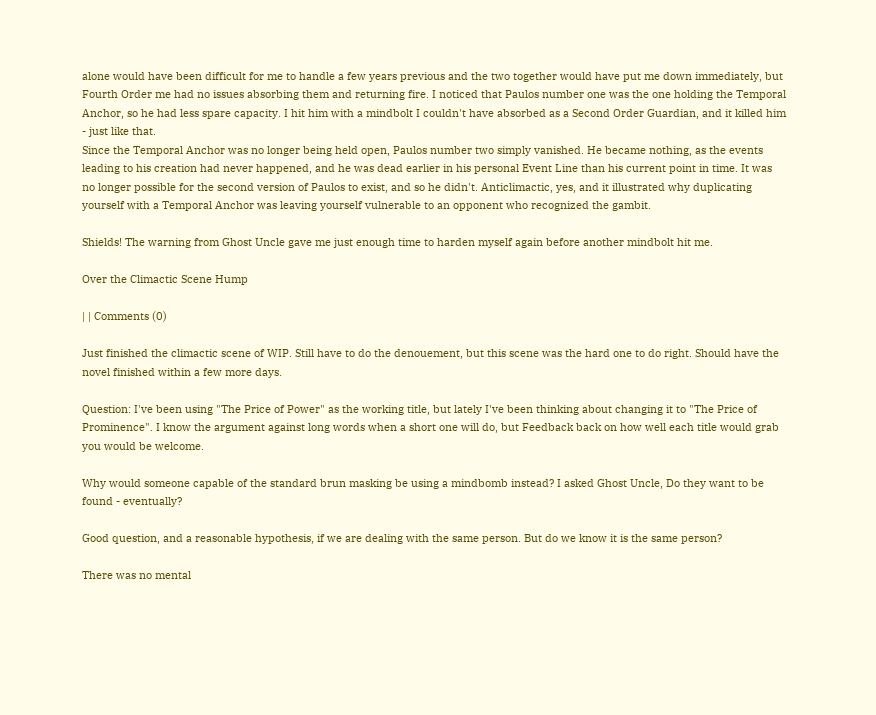alone would have been difficult for me to handle a few years previous and the two together would have put me down immediately, but Fourth Order me had no issues absorbing them and returning fire. I noticed that Paulos number one was the one holding the Temporal Anchor, so he had less spare capacity. I hit him with a mindbolt I couldn't have absorbed as a Second Order Guardian, and it killed him - just like that.
Since the Temporal Anchor was no longer being held open, Paulos number two simply vanished. He became nothing, as the events leading to his creation had never happened, and he was dead earlier in his personal Event Line than his current point in time. It was no longer possible for the second version of Paulos to exist, and so he didn't. Anticlimactic, yes, and it illustrated why duplicating yourself with a Temporal Anchor was leaving yourself vulnerable to an opponent who recognized the gambit.

Shields! The warning from Ghost Uncle gave me just enough time to harden myself again before another mindbolt hit me.

Over the Climactic Scene Hump

| | Comments (0)

Just finished the climactic scene of WIP. Still have to do the denouement, but this scene was the hard one to do right. Should have the novel finished within a few more days.

Question: I've been using "The Price of Power" as the working title, but lately I've been thinking about changing it to "The Price of Prominence". I know the argument against long words when a short one will do, but Feedback back on how well each title would grab you would be welcome.

Why would someone capable of the standard brun masking be using a mindbomb instead? I asked Ghost Uncle, Do they want to be found - eventually?

Good question, and a reasonable hypothesis, if we are dealing with the same person. But do we know it is the same person?

There was no mental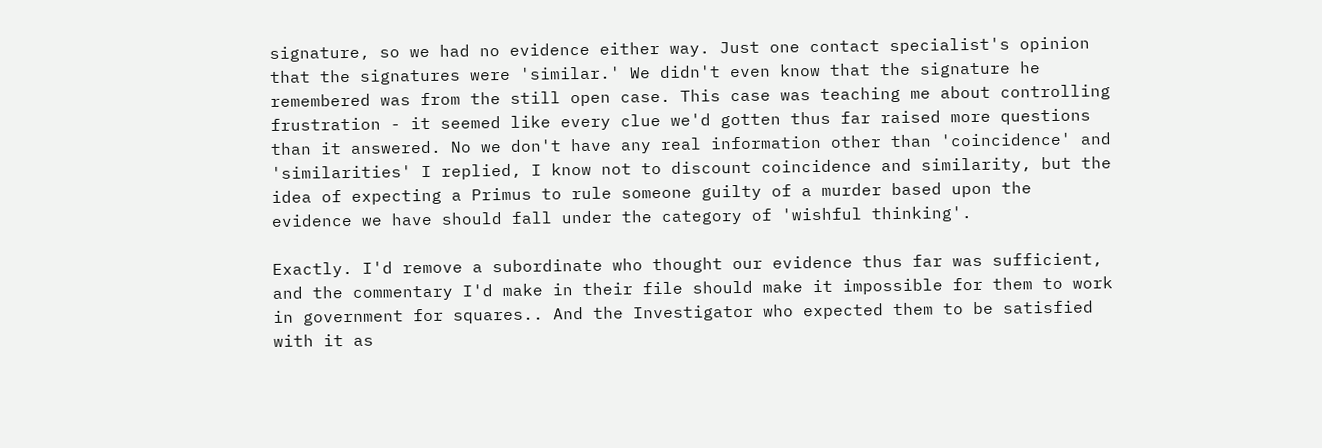signature, so we had no evidence either way. Just one contact specialist's opinion that the signatures were 'similar.' We didn't even know that the signature he remembered was from the still open case. This case was teaching me about controlling frustration - it seemed like every clue we'd gotten thus far raised more questions than it answered. No we don't have any real information other than 'coincidence' and 'similarities' I replied, I know not to discount coincidence and similarity, but the idea of expecting a Primus to rule someone guilty of a murder based upon the evidence we have should fall under the category of 'wishful thinking'.

Exactly. I'd remove a subordinate who thought our evidence thus far was sufficient, and the commentary I'd make in their file should make it impossible for them to work in government for squares.. And the Investigator who expected them to be satisfied with it as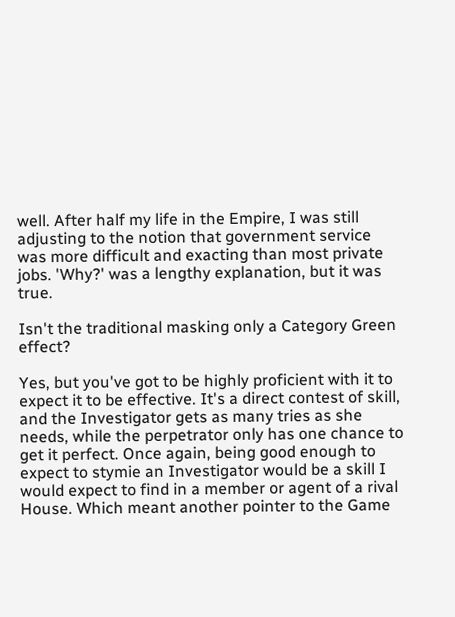well. After half my life in the Empire, I was still adjusting to the notion that government service was more difficult and exacting than most private jobs. 'Why?' was a lengthy explanation, but it was true.

Isn't the traditional masking only a Category Green effect?

Yes, but you've got to be highly proficient with it to expect it to be effective. It's a direct contest of skill, and the Investigator gets as many tries as she needs, while the perpetrator only has one chance to get it perfect. Once again, being good enough to expect to stymie an Investigator would be a skill I would expect to find in a member or agent of a rival House. Which meant another pointer to the Game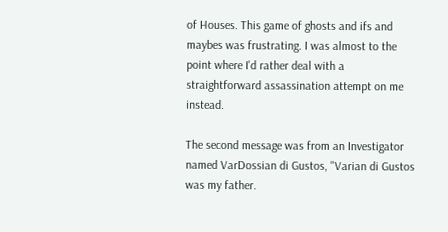of Houses. This game of ghosts and ifs and maybes was frustrating. I was almost to the point where I'd rather deal with a straightforward assassination attempt on me instead.

The second message was from an Investigator named VarDossian di Gustos, "Varian di Gustos was my father.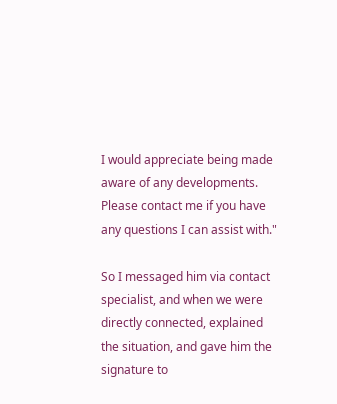I would appreciate being made aware of any developments. Please contact me if you have any questions I can assist with."

So I messaged him via contact specialist, and when we were directly connected, explained the situation, and gave him the signature to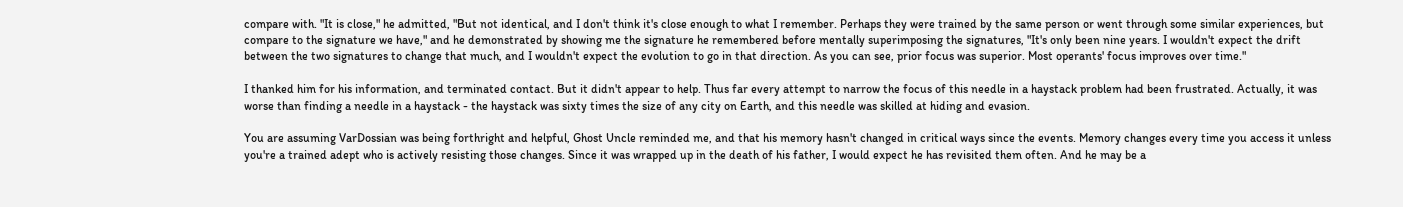compare with. "It is close," he admitted, "But not identical, and I don't think it's close enough to what I remember. Perhaps they were trained by the same person or went through some similar experiences, but compare to the signature we have," and he demonstrated by showing me the signature he remembered before mentally superimposing the signatures, "It's only been nine years. I wouldn't expect the drift between the two signatures to change that much, and I wouldn't expect the evolution to go in that direction. As you can see, prior focus was superior. Most operants' focus improves over time."

I thanked him for his information, and terminated contact. But it didn't appear to help. Thus far every attempt to narrow the focus of this needle in a haystack problem had been frustrated. Actually, it was worse than finding a needle in a haystack - the haystack was sixty times the size of any city on Earth, and this needle was skilled at hiding and evasion.

You are assuming VarDossian was being forthright and helpful, Ghost Uncle reminded me, and that his memory hasn't changed in critical ways since the events. Memory changes every time you access it unless you're a trained adept who is actively resisting those changes. Since it was wrapped up in the death of his father, I would expect he has revisited them often. And he may be a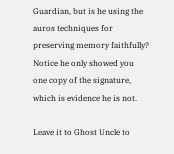Guardian, but is he using the auros techniques for preserving memory faithfully? Notice he only showed you one copy of the signature, which is evidence he is not.

Leave it to Ghost Uncle to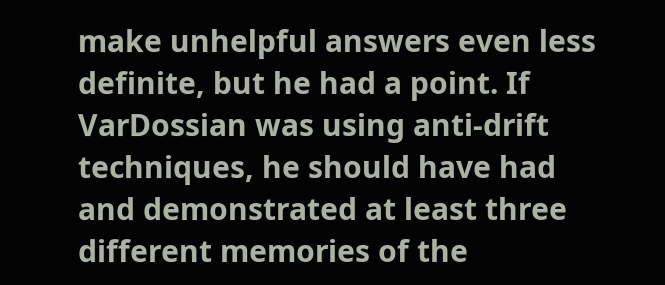make unhelpful answers even less definite, but he had a point. If VarDossian was using anti-drift techniques, he should have had and demonstrated at least three different memories of the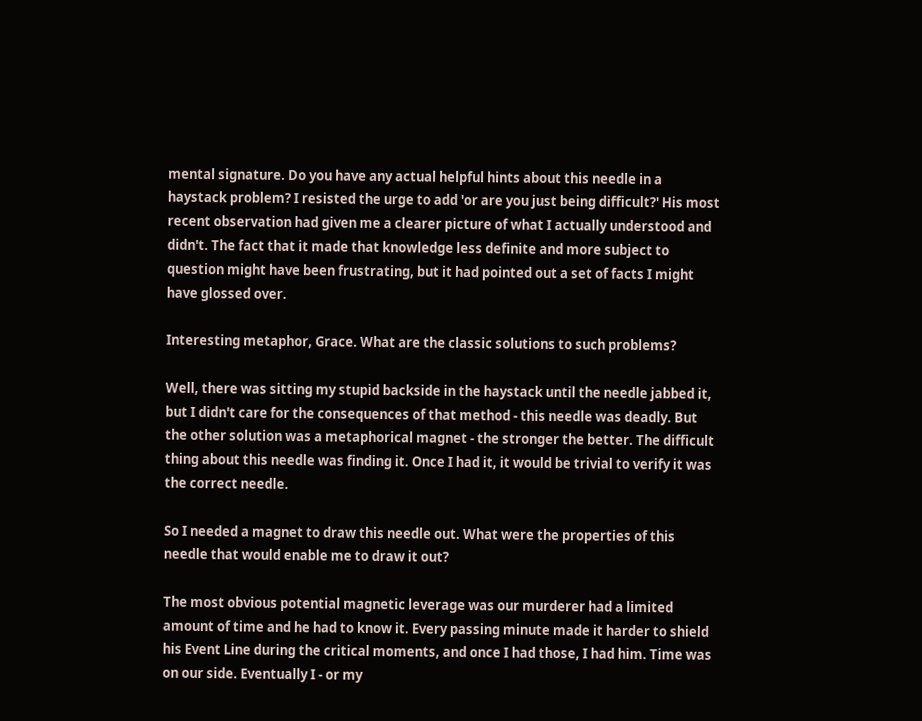mental signature. Do you have any actual helpful hints about this needle in a haystack problem? I resisted the urge to add 'or are you just being difficult?' His most recent observation had given me a clearer picture of what I actually understood and didn't. The fact that it made that knowledge less definite and more subject to question might have been frustrating, but it had pointed out a set of facts I might have glossed over.

Interesting metaphor, Grace. What are the classic solutions to such problems?

Well, there was sitting my stupid backside in the haystack until the needle jabbed it, but I didn't care for the consequences of that method - this needle was deadly. But the other solution was a metaphorical magnet - the stronger the better. The difficult thing about this needle was finding it. Once I had it, it would be trivial to verify it was the correct needle.

So I needed a magnet to draw this needle out. What were the properties of this needle that would enable me to draw it out?

The most obvious potential magnetic leverage was our murderer had a limited amount of time and he had to know it. Every passing minute made it harder to shield his Event Line during the critical moments, and once I had those, I had him. Time was on our side. Eventually I - or my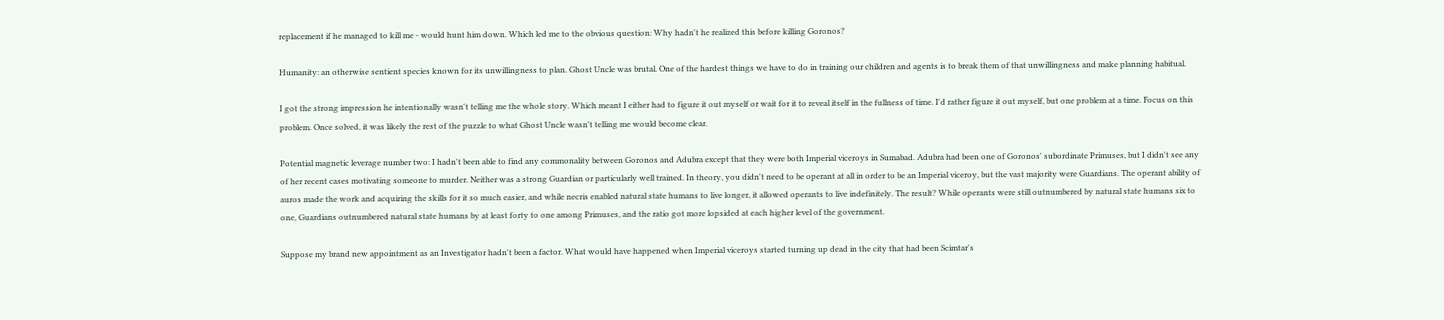replacement if he managed to kill me - would hunt him down. Which led me to the obvious question: Why hadn't he realized this before killing Goronos?

Humanity: an otherwise sentient species known for its unwillingness to plan. Ghost Uncle was brutal. One of the hardest things we have to do in training our children and agents is to break them of that unwillingness and make planning habitual.

I got the strong impression he intentionally wasn't telling me the whole story. Which meant I either had to figure it out myself or wait for it to reveal itself in the fullness of time. I'd rather figure it out myself, but one problem at a time. Focus on this problem. Once solved, it was likely the rest of the puzzle to what Ghost Uncle wasn't telling me would become clear.

Potential magnetic leverage number two: I hadn't been able to find any commonality between Goronos and Adubra except that they were both Imperial viceroys in Sumabad. Adubra had been one of Goronos' subordinate Primuses, but I didn't see any of her recent cases motivating someone to murder. Neither was a strong Guardian or particularly well trained. In theory, you didn't need to be operant at all in order to be an Imperial viceroy, but the vast majority were Guardians. The operant ability of auros made the work and acquiring the skills for it so much easier, and while necris enabled natural state humans to live longer, it allowed operants to live indefinitely. The result? While operants were still outnumbered by natural state humans six to one, Guardians outnumbered natural state humans by at least forty to one among Primuses, and the ratio got more lopsided at each higher level of the government.

Suppose my brand new appointment as an Investigator hadn't been a factor. What would have happened when Imperial viceroys started turning up dead in the city that had been Scimtar's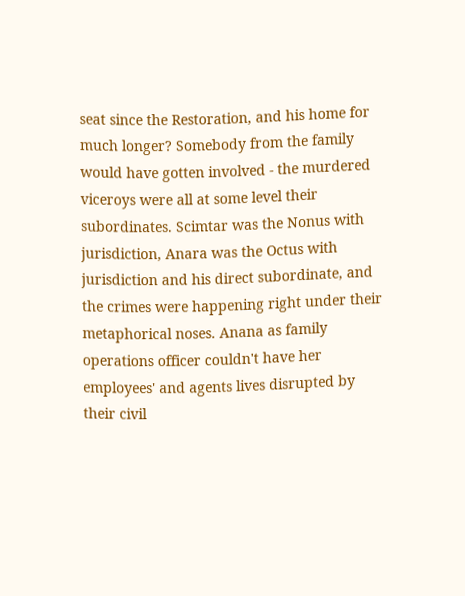seat since the Restoration, and his home for much longer? Somebody from the family would have gotten involved - the murdered viceroys were all at some level their subordinates. Scimtar was the Nonus with jurisdiction, Anara was the Octus with jurisdiction and his direct subordinate, and the crimes were happening right under their metaphorical noses. Anana as family operations officer couldn't have her employees' and agents lives disrupted by their civil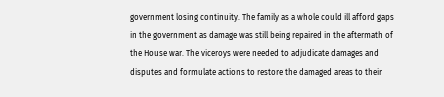government losing continuity. The family as a whole could ill afford gaps in the government as damage was still being repaired in the aftermath of the House war. The viceroys were needed to adjudicate damages and disputes and formulate actions to restore the damaged areas to their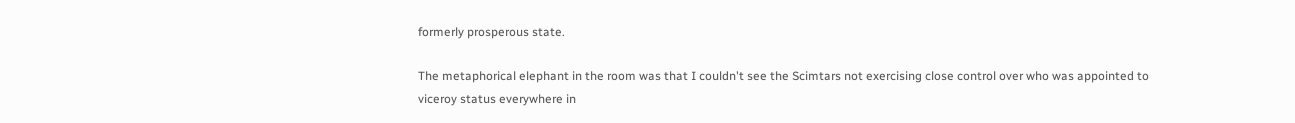formerly prosperous state.

The metaphorical elephant in the room was that I couldn't see the Scimtars not exercising close control over who was appointed to viceroy status everywhere in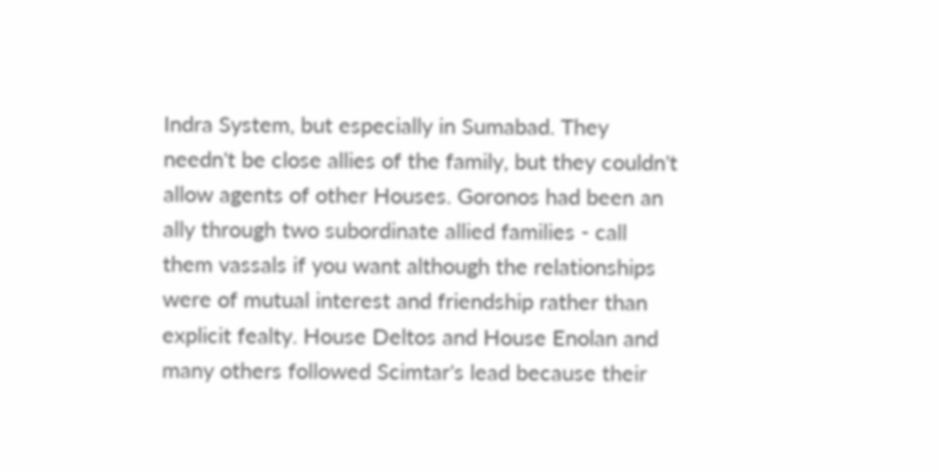Indra System, but especially in Sumabad. They needn't be close allies of the family, but they couldn't allow agents of other Houses. Goronos had been an ally through two subordinate allied families - call them vassals if you want although the relationships were of mutual interest and friendship rather than explicit fealty. House Deltos and House Enolan and many others followed Scimtar's lead because their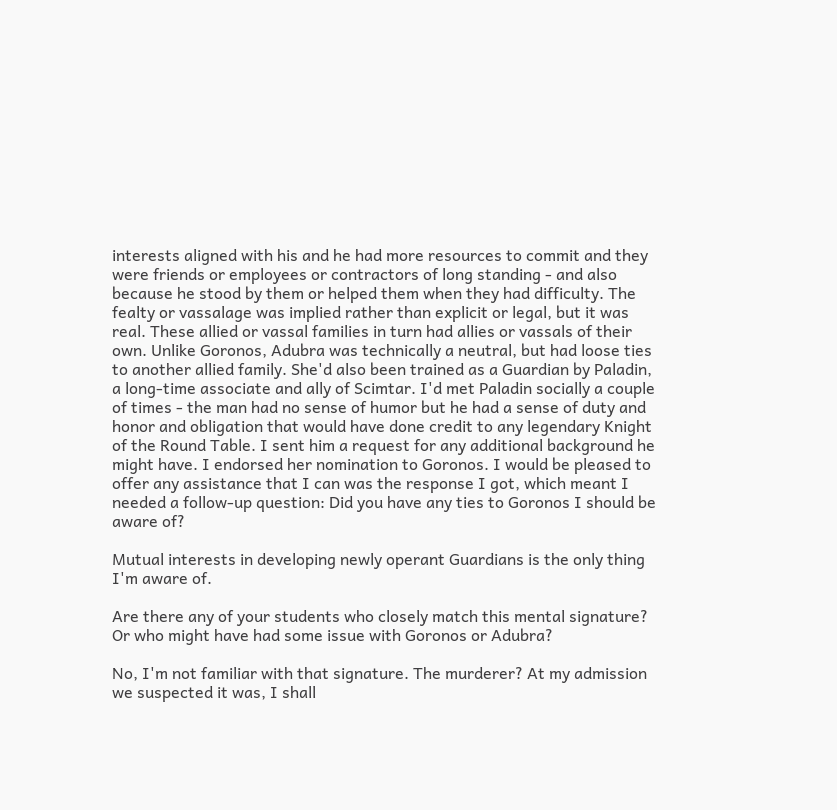interests aligned with his and he had more resources to commit and they were friends or employees or contractors of long standing - and also because he stood by them or helped them when they had difficulty. The fealty or vassalage was implied rather than explicit or legal, but it was real. These allied or vassal families in turn had allies or vassals of their own. Unlike Goronos, Adubra was technically a neutral, but had loose ties to another allied family. She'd also been trained as a Guardian by Paladin, a long-time associate and ally of Scimtar. I'd met Paladin socially a couple of times - the man had no sense of humor but he had a sense of duty and honor and obligation that would have done credit to any legendary Knight of the Round Table. I sent him a request for any additional background he might have. I endorsed her nomination to Goronos. I would be pleased to offer any assistance that I can was the response I got, which meant I needed a follow-up question: Did you have any ties to Goronos I should be aware of?

Mutual interests in developing newly operant Guardians is the only thing I'm aware of.

Are there any of your students who closely match this mental signature? Or who might have had some issue with Goronos or Adubra?

No, I'm not familiar with that signature. The murderer? At my admission we suspected it was, I shall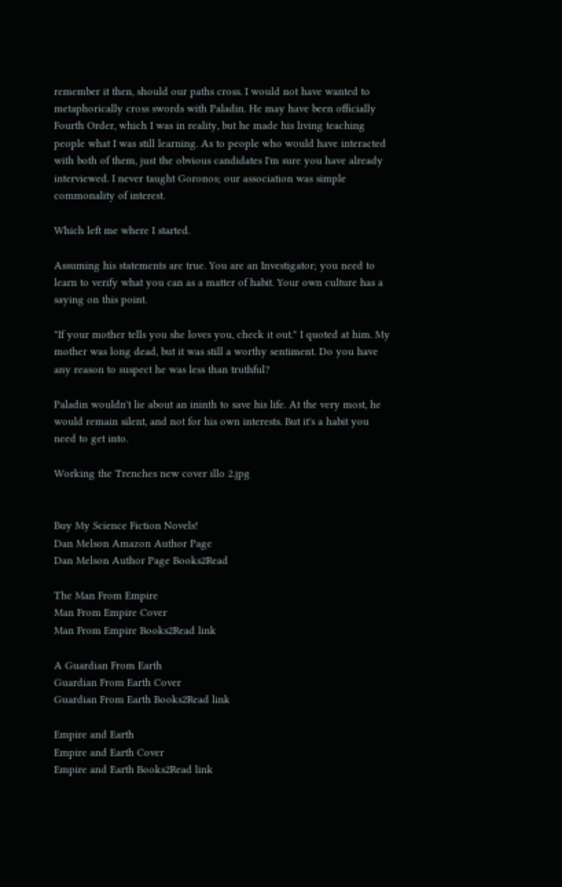remember it then, should our paths cross. I would not have wanted to metaphorically cross swords with Paladin. He may have been officially Fourth Order, which I was in reality, but he made his living teaching people what I was still learning. As to people who would have interacted with both of them, just the obvious candidates I'm sure you have already interviewed. I never taught Goronos; our association was simple commonality of interest.

Which left me where I started.

Assuming his statements are true. You are an Investigator; you need to learn to verify what you can as a matter of habit. Your own culture has a saying on this point.

"If your mother tells you she loves you, check it out." I quoted at him. My mother was long dead, but it was still a worthy sentiment. Do you have any reason to suspect he was less than truthful?

Paladin wouldn't lie about an ininth to save his life. At the very most, he would remain silent, and not for his own interests. But it's a habit you need to get into.

Working the Trenches new cover illo 2.jpg


Buy My Science Fiction Novels!
Dan Melson Amazon Author Page
Dan Melson Author Page Books2Read

The Man From Empire
Man From Empire Cover
Man From Empire Books2Read link

A Guardian From Earth
Guardian From Earth Cover
Guardian From Earth Books2Read link

Empire and Earth
Empire and Earth Cover
Empire and Earth Books2Read link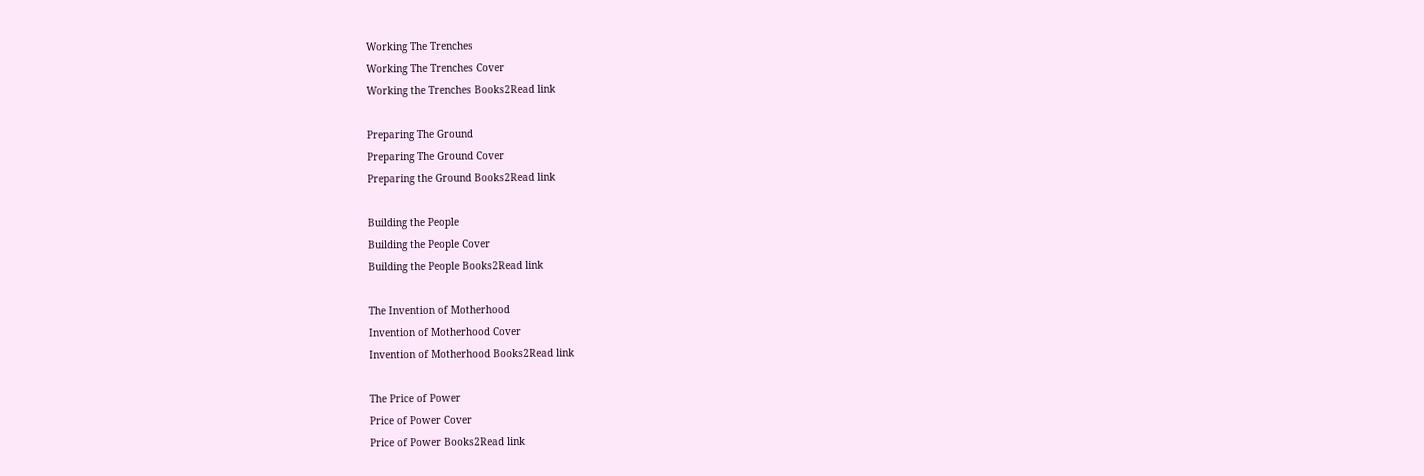Working The Trenches
Working The Trenches Cover
Working the Trenches Books2Read link

Preparing The Ground
Preparing The Ground Cover
Preparing the Ground Books2Read link

Building the People
Building the People Cover
Building the People Books2Read link

The Invention of Motherhood
Invention of Motherhood Cover
Invention of Motherhood Books2Read link

The Price of Power
Price of Power Cover
Price of Power Books2Read link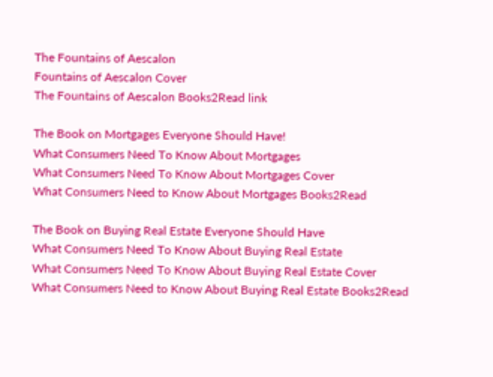The Fountains of Aescalon
Fountains of Aescalon Cover
The Fountains of Aescalon Books2Read link

The Book on Mortgages Everyone Should Have!
What Consumers Need To Know About Mortgages
What Consumers Need To Know About Mortgages Cover
What Consumers Need to Know About Mortgages Books2Read

The Book on Buying Real Estate Everyone Should Have
What Consumers Need To Know About Buying Real Estate
What Consumers Need To Know About Buying Real Estate Cover
What Consumers Need to Know About Buying Real Estate Books2Read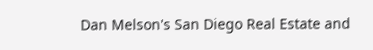Dan Melson's San Diego Real Estate and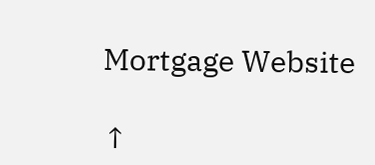Mortgage Website

↑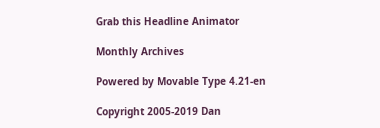Grab this Headline Animator

Monthly Archives

Powered by Movable Type 4.21-en

Copyright 2005-2019 Dan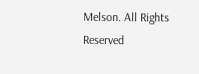Melson. All Rights Reserved